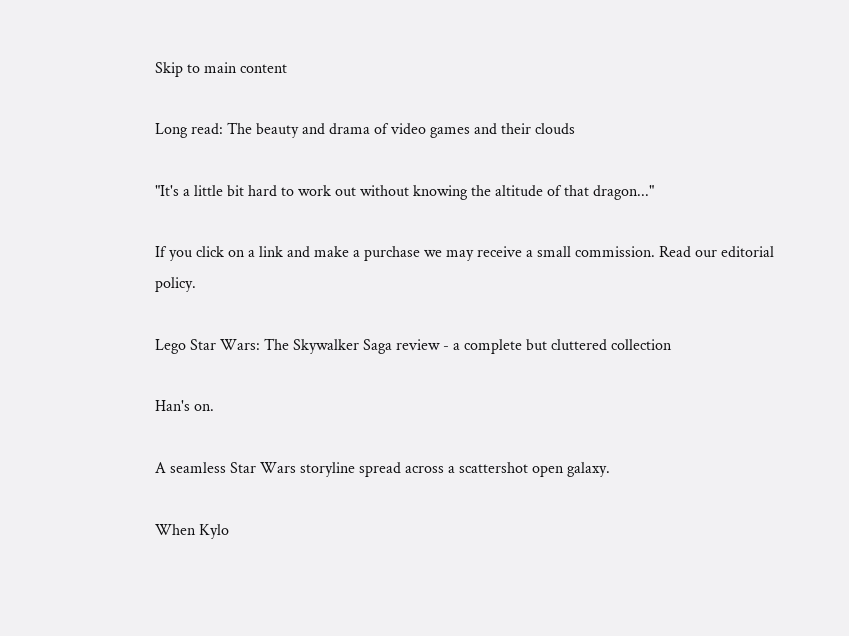Skip to main content

Long read: The beauty and drama of video games and their clouds

"It's a little bit hard to work out without knowing the altitude of that dragon..."

If you click on a link and make a purchase we may receive a small commission. Read our editorial policy.

Lego Star Wars: The Skywalker Saga review - a complete but cluttered collection

Han's on.

A seamless Star Wars storyline spread across a scattershot open galaxy.

When Kylo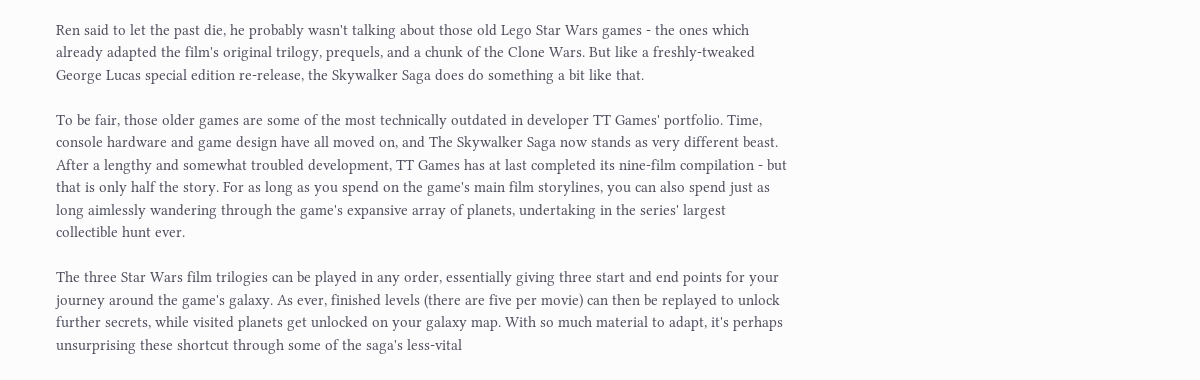Ren said to let the past die, he probably wasn't talking about those old Lego Star Wars games - the ones which already adapted the film's original trilogy, prequels, and a chunk of the Clone Wars. But like a freshly-tweaked George Lucas special edition re-release, the Skywalker Saga does do something a bit like that.

To be fair, those older games are some of the most technically outdated in developer TT Games' portfolio. Time, console hardware and game design have all moved on, and The Skywalker Saga now stands as very different beast. After a lengthy and somewhat troubled development, TT Games has at last completed its nine-film compilation - but that is only half the story. For as long as you spend on the game's main film storylines, you can also spend just as long aimlessly wandering through the game's expansive array of planets, undertaking in the series' largest collectible hunt ever.

The three Star Wars film trilogies can be played in any order, essentially giving three start and end points for your journey around the game's galaxy. As ever, finished levels (there are five per movie) can then be replayed to unlock further secrets, while visited planets get unlocked on your galaxy map. With so much material to adapt, it's perhaps unsurprising these shortcut through some of the saga's less-vital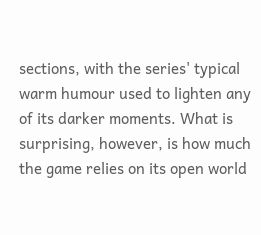sections, with the series' typical warm humour used to lighten any of its darker moments. What is surprising, however, is how much the game relies on its open world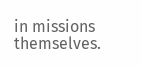in missions themselves.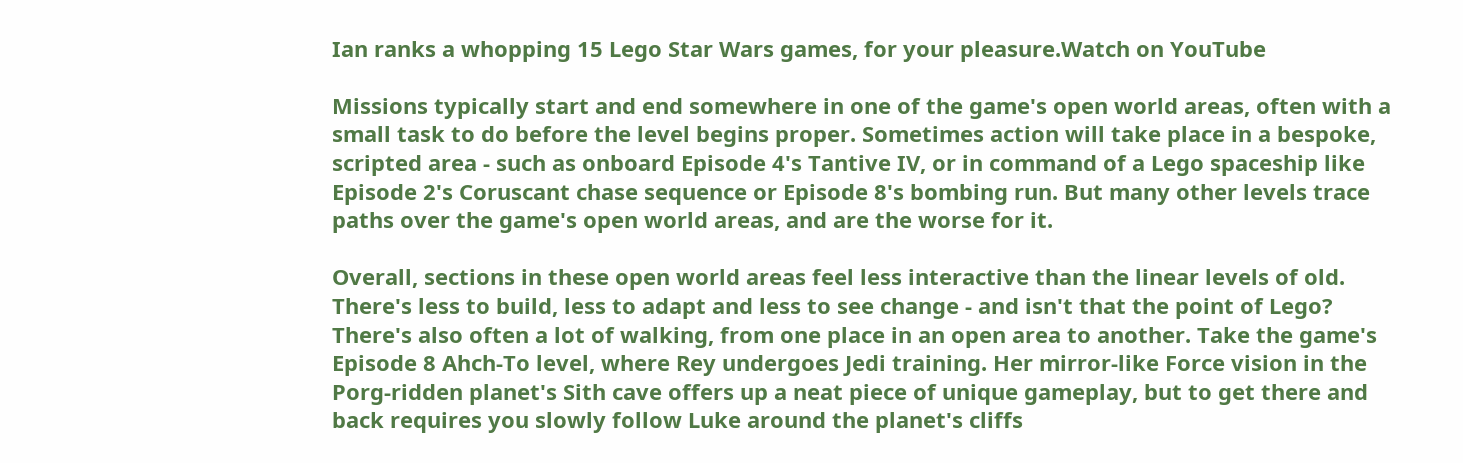Ian ranks a whopping 15 Lego Star Wars games, for your pleasure.Watch on YouTube

Missions typically start and end somewhere in one of the game's open world areas, often with a small task to do before the level begins proper. Sometimes action will take place in a bespoke, scripted area - such as onboard Episode 4's Tantive IV, or in command of a Lego spaceship like Episode 2's Coruscant chase sequence or Episode 8's bombing run. But many other levels trace paths over the game's open world areas, and are the worse for it.

Overall, sections in these open world areas feel less interactive than the linear levels of old. There's less to build, less to adapt and less to see change - and isn't that the point of Lego? There's also often a lot of walking, from one place in an open area to another. Take the game's Episode 8 Ahch-To level, where Rey undergoes Jedi training. Her mirror-like Force vision in the Porg-ridden planet's Sith cave offers up a neat piece of unique gameplay, but to get there and back requires you slowly follow Luke around the planet's cliffs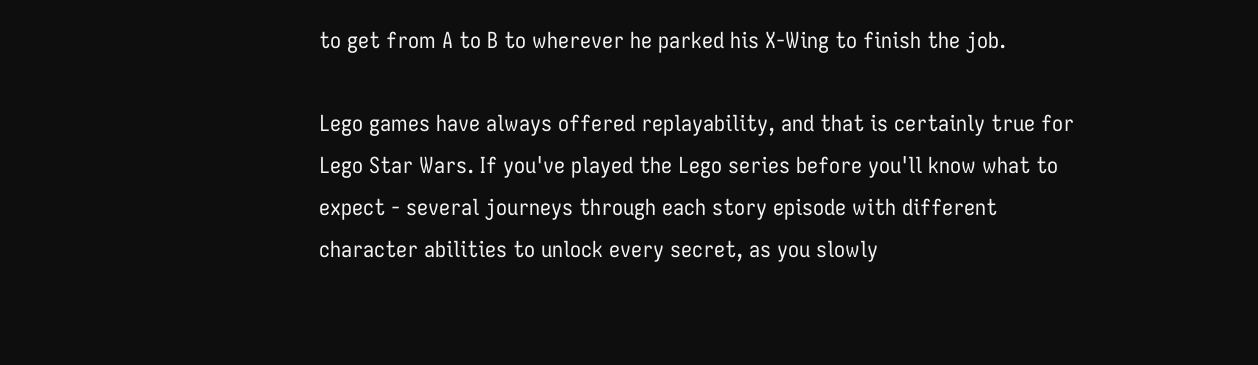to get from A to B to wherever he parked his X-Wing to finish the job.

Lego games have always offered replayability, and that is certainly true for Lego Star Wars. If you've played the Lego series before you'll know what to expect - several journeys through each story episode with different character abilities to unlock every secret, as you slowly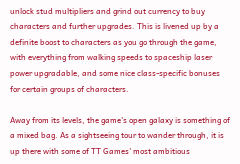unlock stud multipliers and grind out currency to buy characters and further upgrades. This is livened up by a definite boost to characters as you go through the game, with everything from walking speeds to spaceship laser power upgradable, and some nice class-specific bonuses for certain groups of characters.

Away from its levels, the game's open galaxy is something of a mixed bag. As a sightseeing tour to wander through, it is up there with some of TT Games' most ambitious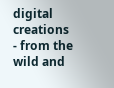digital creations - from the wild and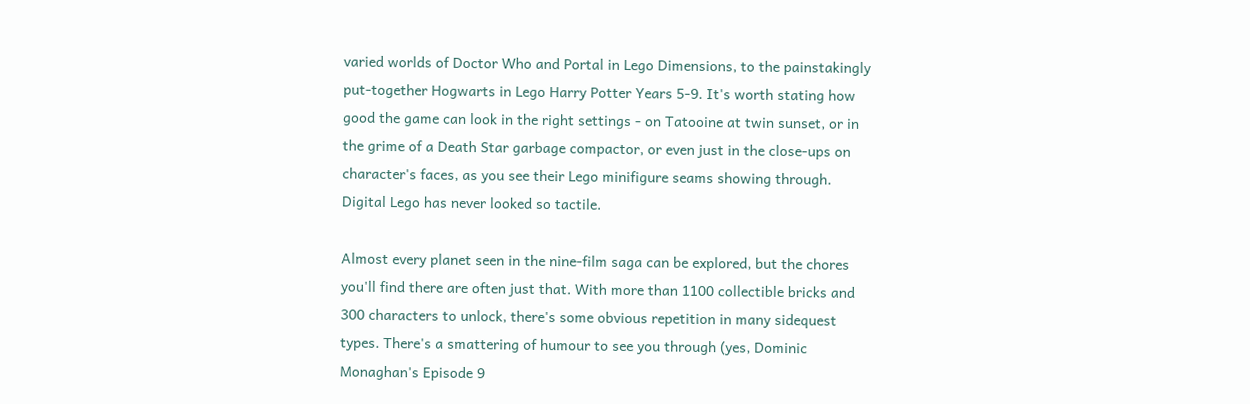varied worlds of Doctor Who and Portal in Lego Dimensions, to the painstakingly put-together Hogwarts in Lego Harry Potter Years 5-9. It's worth stating how good the game can look in the right settings - on Tatooine at twin sunset, or in the grime of a Death Star garbage compactor, or even just in the close-ups on character's faces, as you see their Lego minifigure seams showing through. Digital Lego has never looked so tactile.

Almost every planet seen in the nine-film saga can be explored, but the chores you'll find there are often just that. With more than 1100 collectible bricks and 300 characters to unlock, there's some obvious repetition in many sidequest types. There's a smattering of humour to see you through (yes, Dominic Monaghan's Episode 9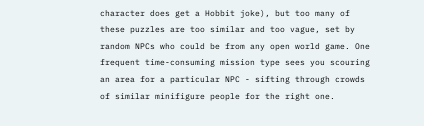character does get a Hobbit joke), but too many of these puzzles are too similar and too vague, set by random NPCs who could be from any open world game. One frequent time-consuming mission type sees you scouring an area for a particular NPC - sifting through crowds of similar minifigure people for the right one.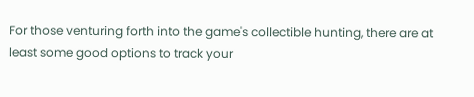For those venturing forth into the game's collectible hunting, there are at least some good options to track your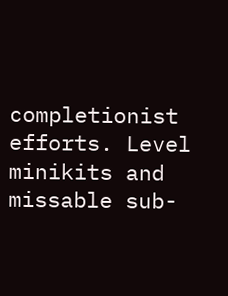completionist efforts. Level minikits and missable sub-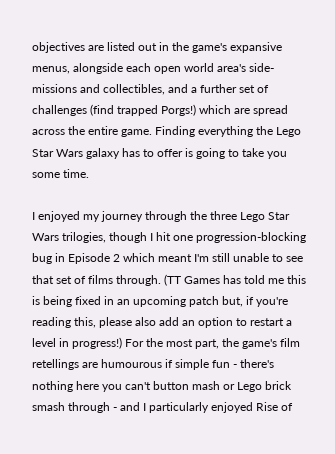objectives are listed out in the game's expansive menus, alongside each open world area's side-missions and collectibles, and a further set of challenges (find trapped Porgs!) which are spread across the entire game. Finding everything the Lego Star Wars galaxy has to offer is going to take you some time.

I enjoyed my journey through the three Lego Star Wars trilogies, though I hit one progression-blocking bug in Episode 2 which meant I'm still unable to see that set of films through. (TT Games has told me this is being fixed in an upcoming patch but, if you're reading this, please also add an option to restart a level in progress!) For the most part, the game's film retellings are humourous if simple fun - there's nothing here you can't button mash or Lego brick smash through - and I particularly enjoyed Rise of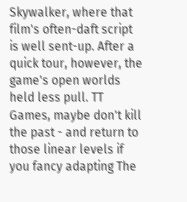Skywalker, where that film's often-daft script is well sent-up. After a quick tour, however, the game's open worlds held less pull. TT Games, maybe don't kill the past - and return to those linear levels if you fancy adapting The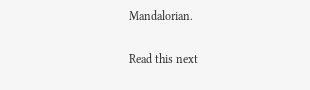Mandalorian.

Read this next